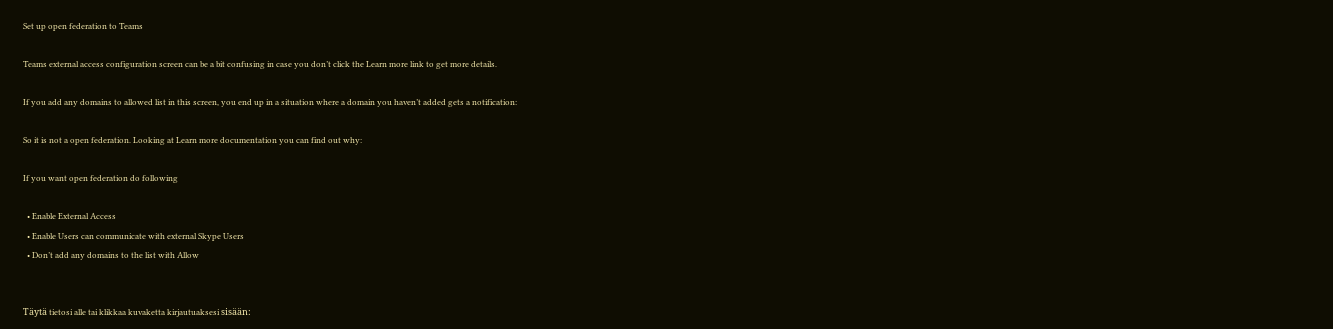Set up open federation to Teams

Teams external access configuration screen can be a bit confusing in case you don’t click the Learn more link to get more details.

If you add any domains to allowed list in this screen, you end up in a situation where a domain you haven’t added gets a notification:

So it is not a open federation. Looking at Learn more documentation you can find out why:

If you want open federation do following

  • Enable External Access
  • Enable Users can communicate with external Skype Users
  • Don’t add any domains to the list with Allow


Täytä tietosi alle tai klikkaa kuvaketta kirjautuaksesi sisään: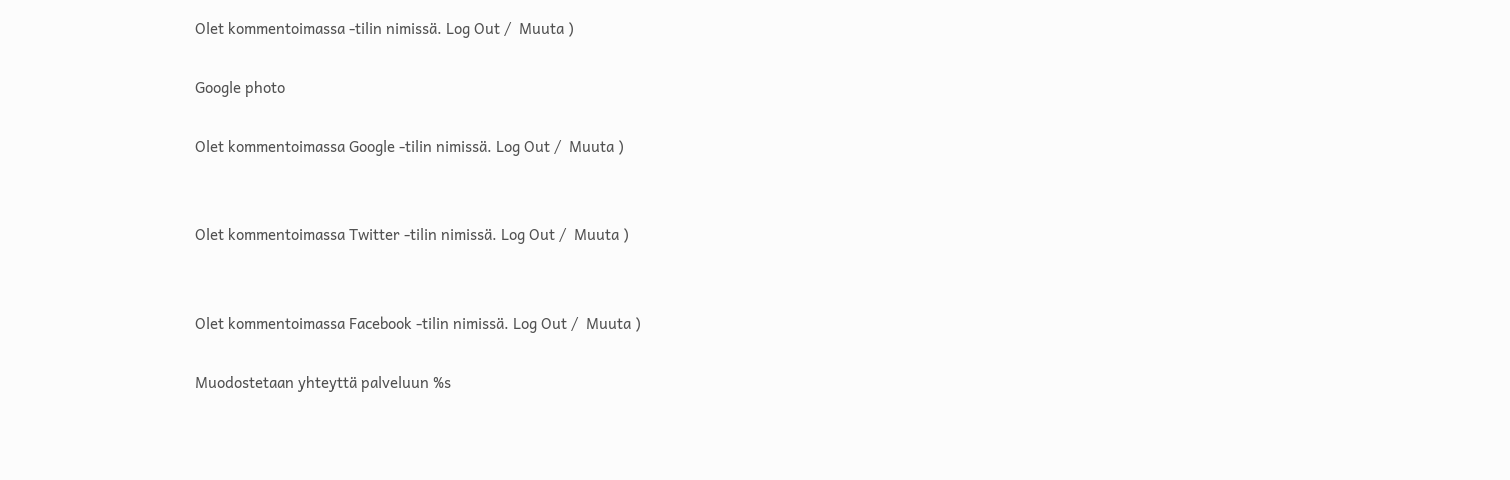Olet kommentoimassa -tilin nimissä. Log Out /  Muuta )

Google photo

Olet kommentoimassa Google -tilin nimissä. Log Out /  Muuta )


Olet kommentoimassa Twitter -tilin nimissä. Log Out /  Muuta )


Olet kommentoimassa Facebook -tilin nimissä. Log Out /  Muuta )

Muodostetaan yhteyttä palveluun %s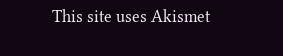This site uses Akismet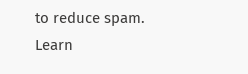to reduce spam. Learn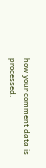how your comment data is processed.